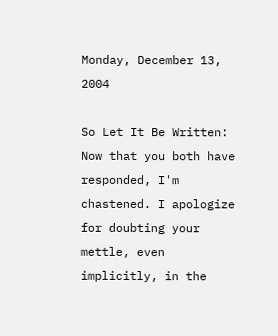Monday, December 13, 2004

So Let It Be Written: Now that you both have responded, I'm chastened. I apologize for doubting your mettle, even implicitly, in the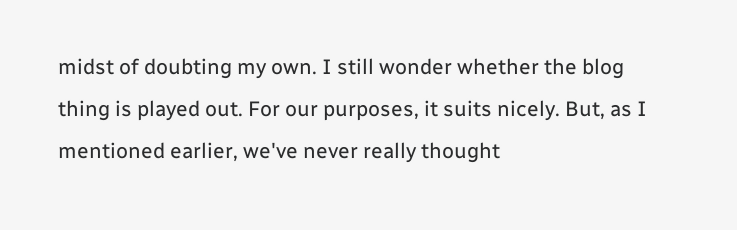midst of doubting my own. I still wonder whether the blog thing is played out. For our purposes, it suits nicely. But, as I mentioned earlier, we've never really thought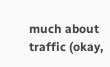much about traffic (okay,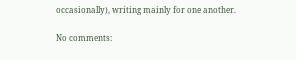occasionally), writing mainly for one another.

No comments: